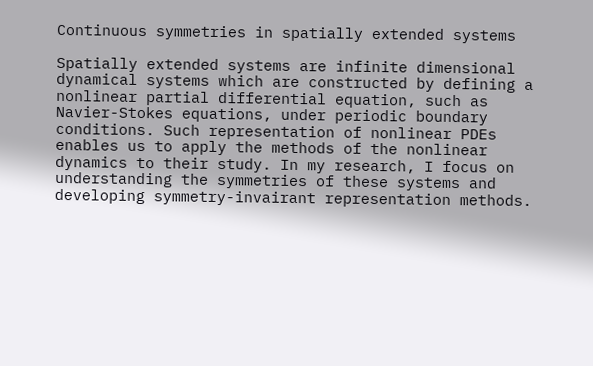Continuous symmetries in spatially extended systems

Spatially extended systems are infinite dimensional dynamical systems which are constructed by defining a nonlinear partial differential equation, such as Navier-Stokes equations, under periodic boundary conditions. Such representation of nonlinear PDEs enables us to apply the methods of the nonlinear dynamics to their study. In my research, I focus on understanding the symmetries of these systems and developing symmetry-invairant representation methods.